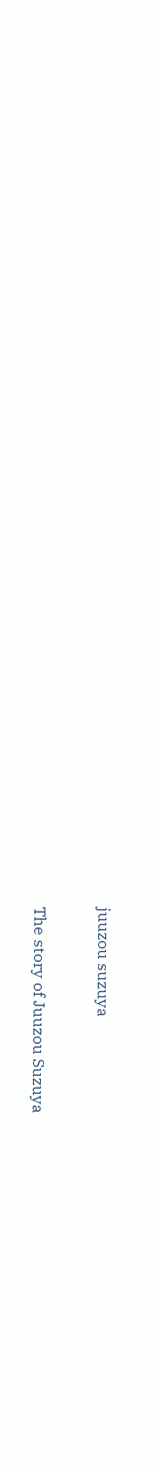juuzou suzuya

The story of Juuzou Suzuya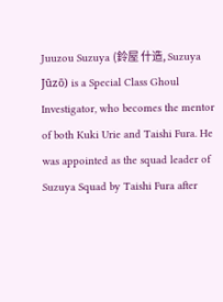Juuzou Suzuya (鈴屋 什造, Suzuya Jūzō) is a Special Class Ghoul Investigator, who becomes the mentor of both Kuki Urie and Taishi Fura. He was appointed as the squad leader of Suzuya Squad by Taishi Fura after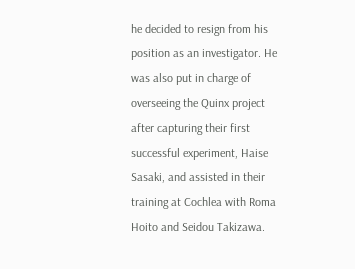he decided to resign from his position as an investigator. He was also put in charge of overseeing the Quinx project after capturing their first successful experiment, Haise Sasaki, and assisted in their training at Cochlea with Roma Hoito and Seidou Takizawa.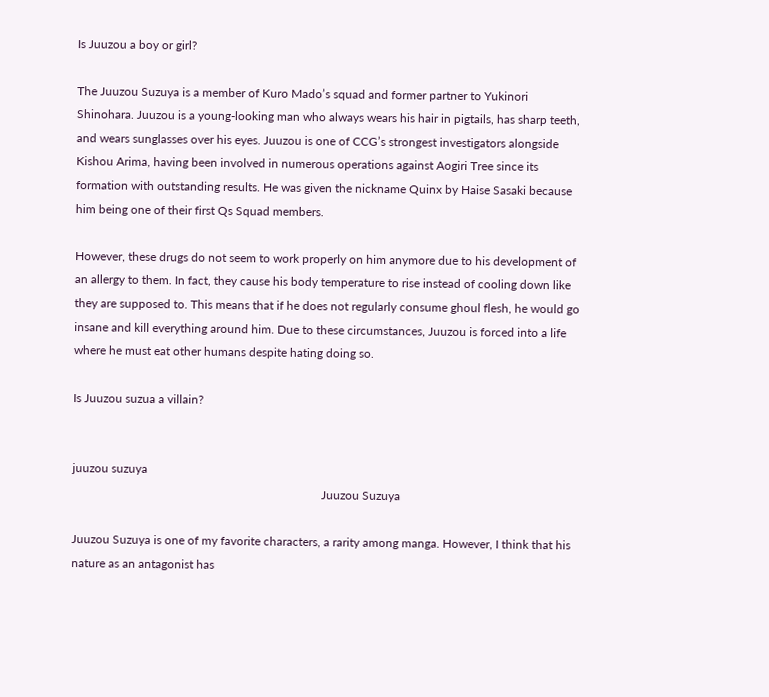Is Juuzou a boy or girl?

The Juuzou Suzuya is a member of Kuro Mado’s squad and former partner to Yukinori Shinohara. Juuzou is a young-looking man who always wears his hair in pigtails, has sharp teeth, and wears sunglasses over his eyes. Juuzou is one of CCG’s strongest investigators alongside Kishou Arima, having been involved in numerous operations against Aogiri Tree since its formation with outstanding results. He was given the nickname Quinx by Haise Sasaki because him being one of their first Qs Squad members.

However, these drugs do not seem to work properly on him anymore due to his development of an allergy to them. In fact, they cause his body temperature to rise instead of cooling down like they are supposed to. This means that if he does not regularly consume ghoul flesh, he would go insane and kill everything around him. Due to these circumstances, Juuzou is forced into a life where he must eat other humans despite hating doing so.

Is Juuzou suzua a villain?


juuzou suzuya
                                                                                   Juuzou Suzuya

Juuzou Suzuya is one of my favorite characters, a rarity among manga. However, I think that his nature as an antagonist has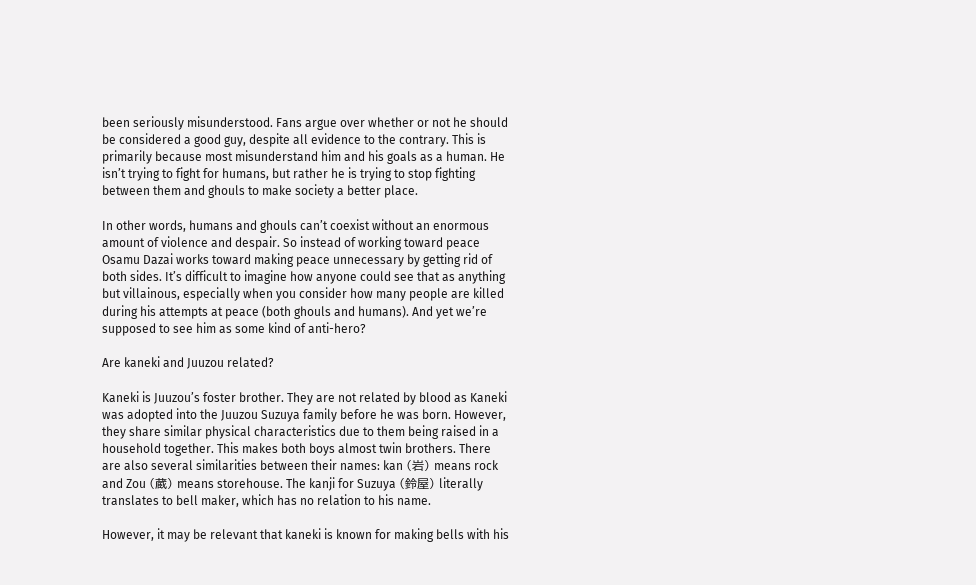been seriously misunderstood. Fans argue over whether or not he should be considered a good guy, despite all evidence to the contrary. This is primarily because most misunderstand him and his goals as a human. He isn’t trying to fight for humans, but rather he is trying to stop fighting between them and ghouls to make society a better place.

In other words, humans and ghouls can’t coexist without an enormous amount of violence and despair. So instead of working toward peace Osamu Dazai works toward making peace unnecessary by getting rid of both sides. It’s difficult to imagine how anyone could see that as anything but villainous, especially when you consider how many people are killed during his attempts at peace (both ghouls and humans). And yet we’re supposed to see him as some kind of anti-hero?

Are kaneki and Juuzou related?

Kaneki is Juuzou’s foster brother. They are not related by blood as Kaneki was adopted into the Juuzou Suzuya family before he was born. However, they share similar physical characteristics due to them being raised in a household together. This makes both boys almost twin brothers. There are also several similarities between their names: kan (岩) means rock and Zou (蔵) means storehouse. The kanji for Suzuya (鈴屋) literally translates to bell maker, which has no relation to his name.

However, it may be relevant that kaneki is known for making bells with his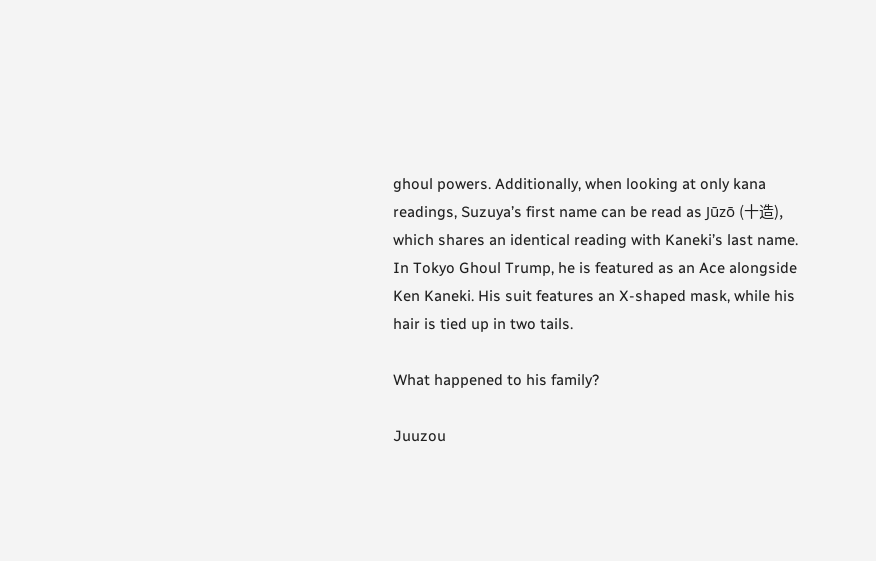ghoul powers. Additionally, when looking at only kana readings, Suzuya’s first name can be read as Jūzō (十造), which shares an identical reading with Kaneki’s last name. In Tokyo Ghoul Trump, he is featured as an Ace alongside Ken Kaneki. His suit features an X-shaped mask, while his hair is tied up in two tails.

What happened to his family?

Juuzou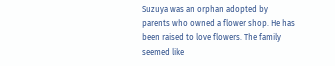Suzuya was an orphan adopted by parents who owned a flower shop. He has been raised to love flowers. The family seemed like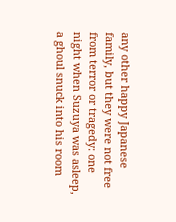any other happy Japanese family, but they were not free from terror or tragedy: one night when Suzuya was asleep, a ghoul snuck into his room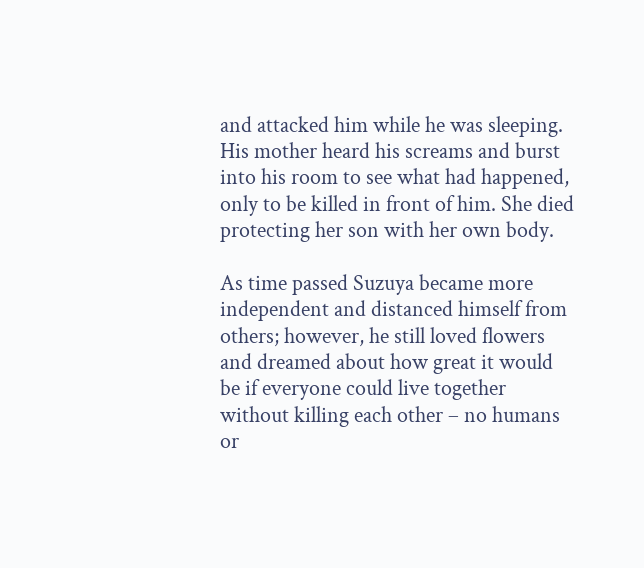and attacked him while he was sleeping. His mother heard his screams and burst into his room to see what had happened, only to be killed in front of him. She died protecting her son with her own body.

As time passed Suzuya became more independent and distanced himself from others; however, he still loved flowers and dreamed about how great it would be if everyone could live together without killing each other – no humans or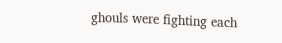ghouls were fighting each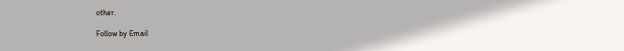other.

Follow by Email